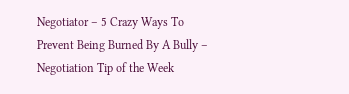Negotiator – 5 Crazy Ways To Prevent Being Burned By A Bully – Negotiation Tip of the Week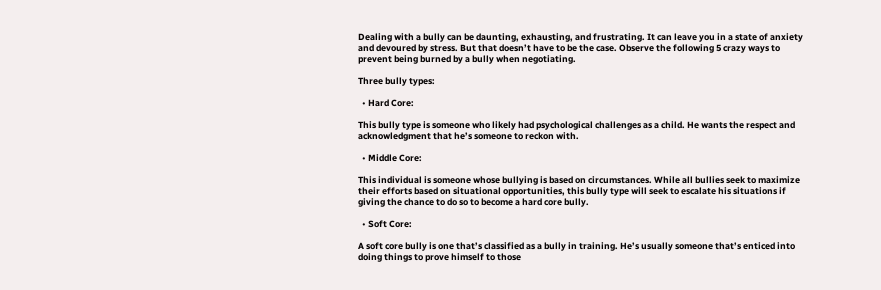Dealing with a bully can be daunting, exhausting, and frustrating. It can leave you in a state of anxiety and devoured by stress. But that doesn’t have to be the case. Observe the following 5 crazy ways to prevent being burned by a bully when negotiating.

Three bully types:

  • Hard Core:

This bully type is someone who likely had psychological challenges as a child. He wants the respect and acknowledgment that he’s someone to reckon with.

  • Middle Core:

This individual is someone whose bullying is based on circumstances. While all bullies seek to maximize their efforts based on situational opportunities, this bully type will seek to escalate his situations if giving the chance to do so to become a hard core bully.

  • Soft Core:

A soft core bully is one that’s classified as a bully in training. He’s usually someone that’s enticed into doing things to prove himself to those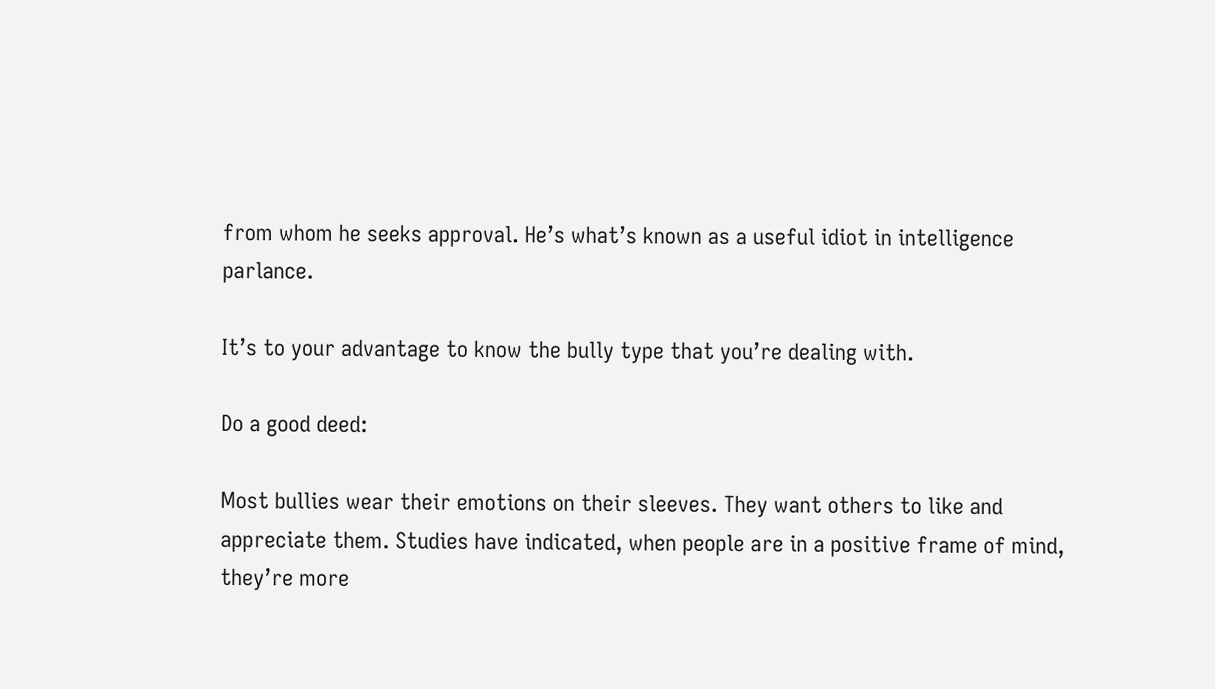from whom he seeks approval. He’s what’s known as a useful idiot in intelligence parlance.

It’s to your advantage to know the bully type that you’re dealing with.

Do a good deed:

Most bullies wear their emotions on their sleeves. They want others to like and appreciate them. Studies have indicated, when people are in a positive frame of mind, they’re more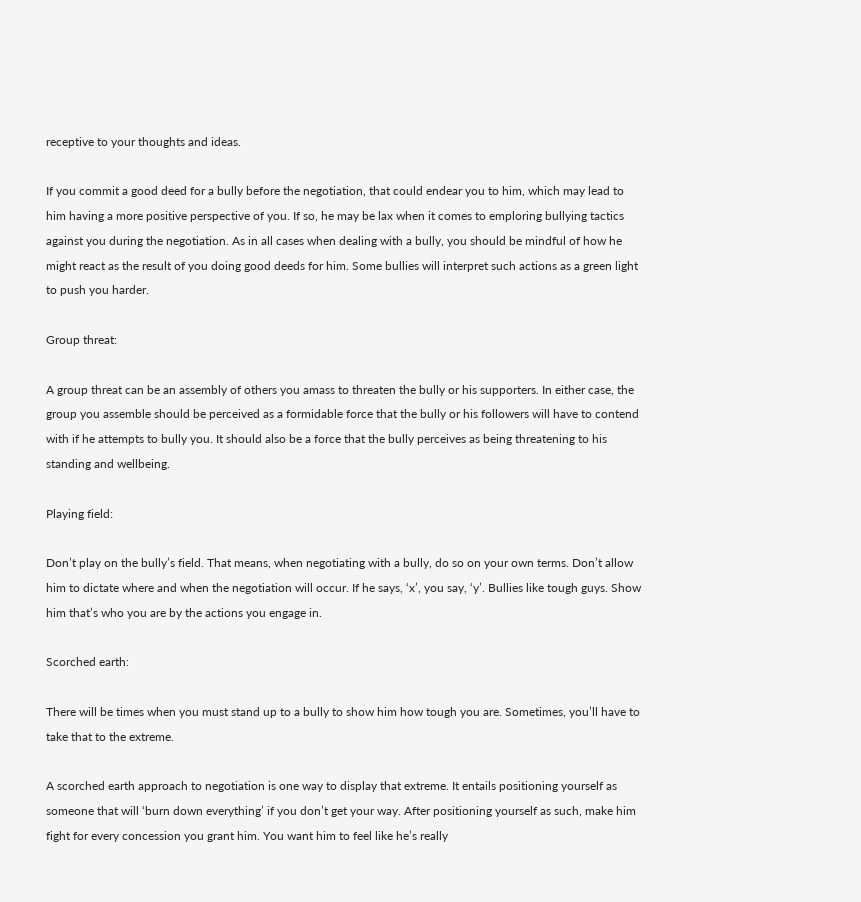receptive to your thoughts and ideas.

If you commit a good deed for a bully before the negotiation, that could endear you to him, which may lead to him having a more positive perspective of you. If so, he may be lax when it comes to emploring bullying tactics against you during the negotiation. As in all cases when dealing with a bully, you should be mindful of how he might react as the result of you doing good deeds for him. Some bullies will interpret such actions as a green light to push you harder.

Group threat:

A group threat can be an assembly of others you amass to threaten the bully or his supporters. In either case, the group you assemble should be perceived as a formidable force that the bully or his followers will have to contend with if he attempts to bully you. It should also be a force that the bully perceives as being threatening to his standing and wellbeing.

Playing field:

Don’t play on the bully’s field. That means, when negotiating with a bully, do so on your own terms. Don’t allow him to dictate where and when the negotiation will occur. If he says, ‘x’, you say, ‘y’. Bullies like tough guys. Show him that’s who you are by the actions you engage in.

Scorched earth:

There will be times when you must stand up to a bully to show him how tough you are. Sometimes, you’ll have to take that to the extreme.

A scorched earth approach to negotiation is one way to display that extreme. It entails positioning yourself as someone that will ‘burn down everything’ if you don’t get your way. After positioning yourself as such, make him fight for every concession you grant him. You want him to feel like he’s really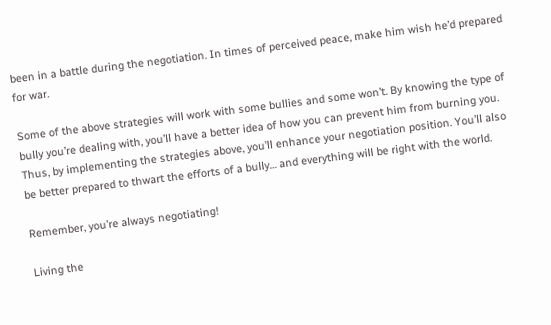been in a battle during the negotiation. In times of perceived peace, make him wish he’d prepared for war.

Some of the above strategies will work with some bullies and some won’t. By knowing the type of bully you’re dealing with, you’ll have a better idea of how you can prevent him from burning you. Thus, by implementing the strategies above, you’ll enhance your negotiation position. You’ll also be better prepared to thwart the efforts of a bully… and everything will be right with the world.

Remember, you’re always negotiating!

Living the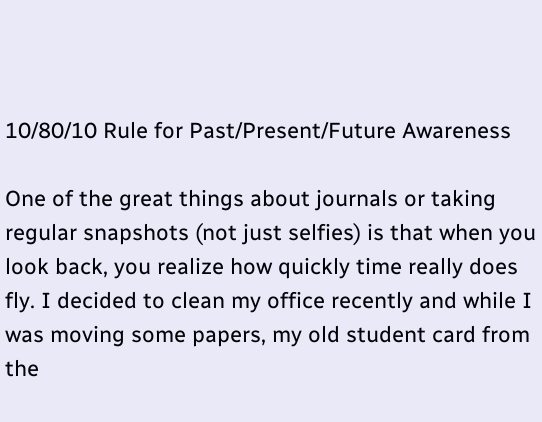10/80/10 Rule for Past/Present/Future Awareness

One of the great things about journals or taking regular snapshots (not just selfies) is that when you look back, you realize how quickly time really does fly. I decided to clean my office recently and while I was moving some papers, my old student card from the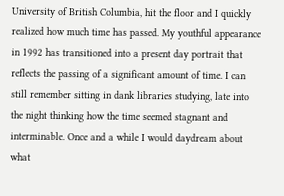University of British Columbia, hit the floor and I quickly realized how much time has passed. My youthful appearance in 1992 has transitioned into a present day portrait that reflects the passing of a significant amount of time. I can still remember sitting in dank libraries studying, late into the night thinking how the time seemed stagnant and interminable. Once and a while I would daydream about what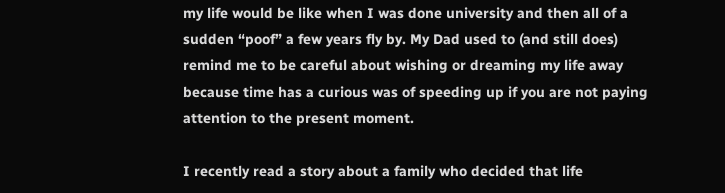my life would be like when I was done university and then all of a sudden “poof” a few years fly by. My Dad used to (and still does) remind me to be careful about wishing or dreaming my life away because time has a curious was of speeding up if you are not paying attention to the present moment.

I recently read a story about a family who decided that life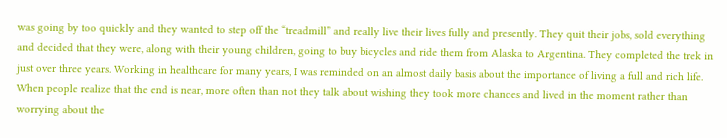was going by too quickly and they wanted to step off the “treadmill” and really live their lives fully and presently. They quit their jobs, sold everything and decided that they were, along with their young children, going to buy bicycles and ride them from Alaska to Argentina. They completed the trek in just over three years. Working in healthcare for many years, I was reminded on an almost daily basis about the importance of living a full and rich life. When people realize that the end is near, more often than not they talk about wishing they took more chances and lived in the moment rather than worrying about the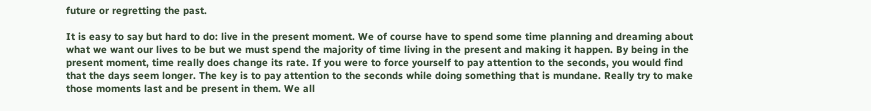future or regretting the past.

It is easy to say but hard to do: live in the present moment. We of course have to spend some time planning and dreaming about what we want our lives to be but we must spend the majority of time living in the present and making it happen. By being in the present moment, time really does change its rate. If you were to force yourself to pay attention to the seconds, you would find that the days seem longer. The key is to pay attention to the seconds while doing something that is mundane. Really try to make those moments last and be present in them. We all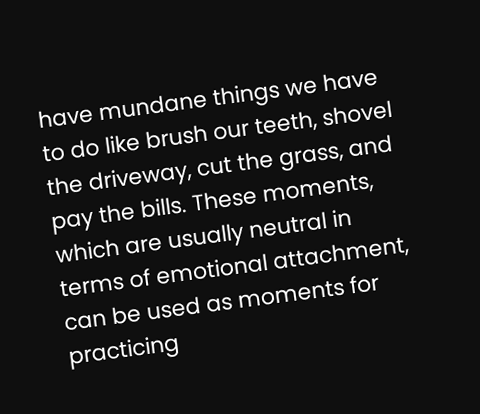have mundane things we have to do like brush our teeth, shovel the driveway, cut the grass, and pay the bills. These moments, which are usually neutral in terms of emotional attachment, can be used as moments for practicing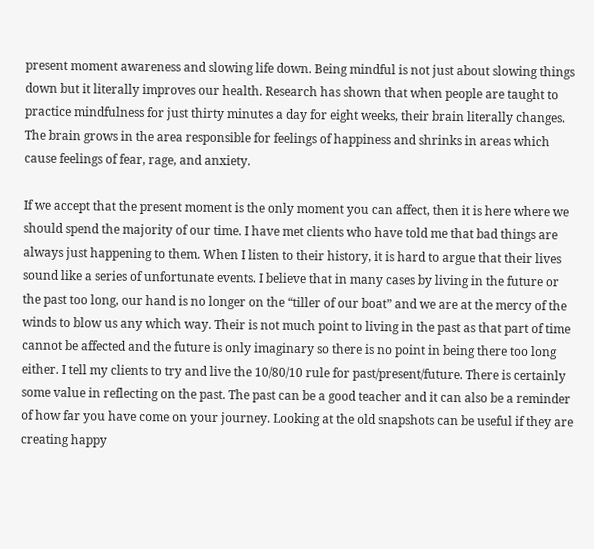present moment awareness and slowing life down. Being mindful is not just about slowing things down but it literally improves our health. Research has shown that when people are taught to practice mindfulness for just thirty minutes a day for eight weeks, their brain literally changes. The brain grows in the area responsible for feelings of happiness and shrinks in areas which cause feelings of fear, rage, and anxiety.

If we accept that the present moment is the only moment you can affect, then it is here where we should spend the majority of our time. I have met clients who have told me that bad things are always just happening to them. When I listen to their history, it is hard to argue that their lives sound like a series of unfortunate events. I believe that in many cases by living in the future or the past too long, our hand is no longer on the “tiller of our boat” and we are at the mercy of the winds to blow us any which way. Their is not much point to living in the past as that part of time cannot be affected and the future is only imaginary so there is no point in being there too long either. I tell my clients to try and live the 10/80/10 rule for past/present/future. There is certainly some value in reflecting on the past. The past can be a good teacher and it can also be a reminder of how far you have come on your journey. Looking at the old snapshots can be useful if they are creating happy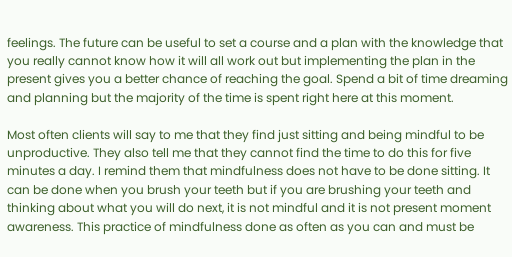feelings. The future can be useful to set a course and a plan with the knowledge that you really cannot know how it will all work out but implementing the plan in the present gives you a better chance of reaching the goal. Spend a bit of time dreaming and planning but the majority of the time is spent right here at this moment.

Most often clients will say to me that they find just sitting and being mindful to be unproductive. They also tell me that they cannot find the time to do this for five minutes a day. I remind them that mindfulness does not have to be done sitting. It can be done when you brush your teeth but if you are brushing your teeth and thinking about what you will do next, it is not mindful and it is not present moment awareness. This practice of mindfulness done as often as you can and must be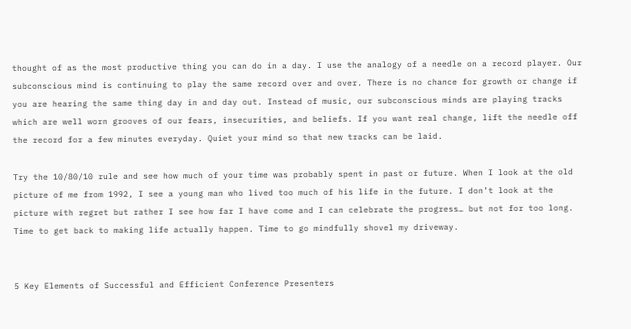thought of as the most productive thing you can do in a day. I use the analogy of a needle on a record player. Our subconscious mind is continuing to play the same record over and over. There is no chance for growth or change if you are hearing the same thing day in and day out. Instead of music, our subconscious minds are playing tracks which are well worn grooves of our fears, insecurities, and beliefs. If you want real change, lift the needle off the record for a few minutes everyday. Quiet your mind so that new tracks can be laid.

Try the 10/80/10 rule and see how much of your time was probably spent in past or future. When I look at the old picture of me from 1992, I see a young man who lived too much of his life in the future. I don’t look at the picture with regret but rather I see how far I have come and I can celebrate the progress… but not for too long. Time to get back to making life actually happen. Time to go mindfully shovel my driveway.


5 Key Elements of Successful and Efficient Conference Presenters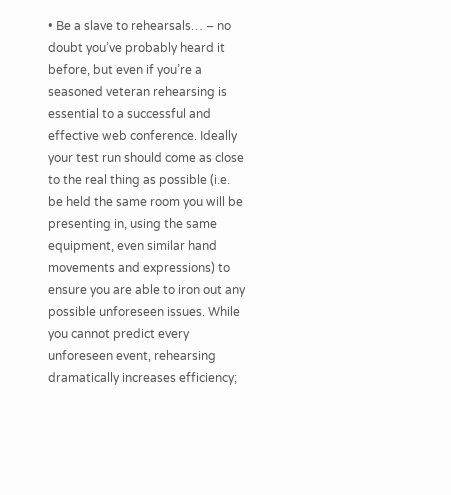• Be a slave to rehearsals… – no doubt you’ve probably heard it before, but even if you’re a seasoned veteran rehearsing is essential to a successful and effective web conference. Ideally your test run should come as close to the real thing as possible (i.e. be held the same room you will be presenting in, using the same equipment, even similar hand movements and expressions) to ensure you are able to iron out any possible unforeseen issues. While you cannot predict every unforeseen event, rehearsing dramatically increases efficiency;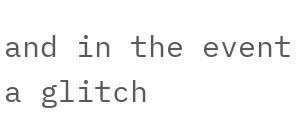and in the event a glitch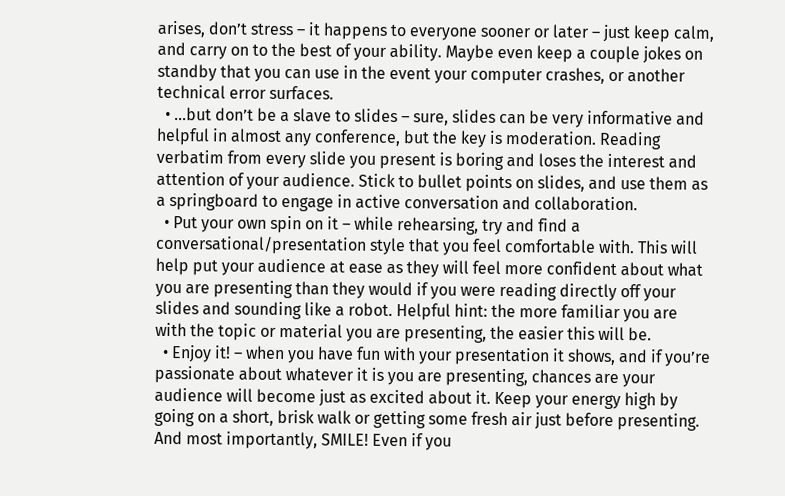arises, don’t stress – it happens to everyone sooner or later – just keep calm, and carry on to the best of your ability. Maybe even keep a couple jokes on standby that you can use in the event your computer crashes, or another technical error surfaces.
  • …but don’t be a slave to slides – sure, slides can be very informative and helpful in almost any conference, but the key is moderation. Reading verbatim from every slide you present is boring and loses the interest and attention of your audience. Stick to bullet points on slides, and use them as a springboard to engage in active conversation and collaboration.
  • Put your own spin on it – while rehearsing, try and find a conversational/presentation style that you feel comfortable with. This will help put your audience at ease as they will feel more confident about what you are presenting than they would if you were reading directly off your slides and sounding like a robot. Helpful hint: the more familiar you are with the topic or material you are presenting, the easier this will be.
  • Enjoy it! – when you have fun with your presentation it shows, and if you’re passionate about whatever it is you are presenting, chances are your audience will become just as excited about it. Keep your energy high by going on a short, brisk walk or getting some fresh air just before presenting. And most importantly, SMILE! Even if you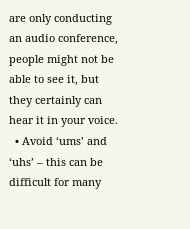are only conducting an audio conference, people might not be able to see it, but they certainly can hear it in your voice.
  • Avoid ‘ums’ and ‘uhs’ – this can be difficult for many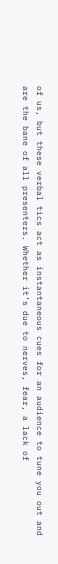of us, but these verbal tics act as instantaneous cues for an audience to tune you out and are the bane of all presenters. Whether it’s due to nerves, fear, a lack of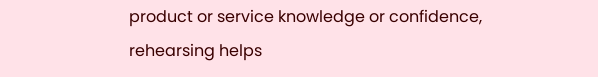product or service knowledge or confidence, rehearsing helps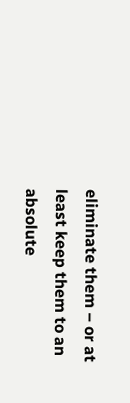eliminate them – or at least keep them to an absolute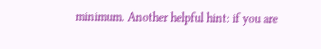minimum. Another helpful hint: if you are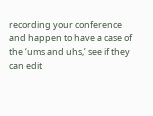recording your conference and happen to have a case of the ‘ums and uhs,’ see if they can edit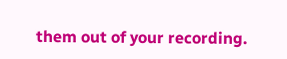them out of your recording.